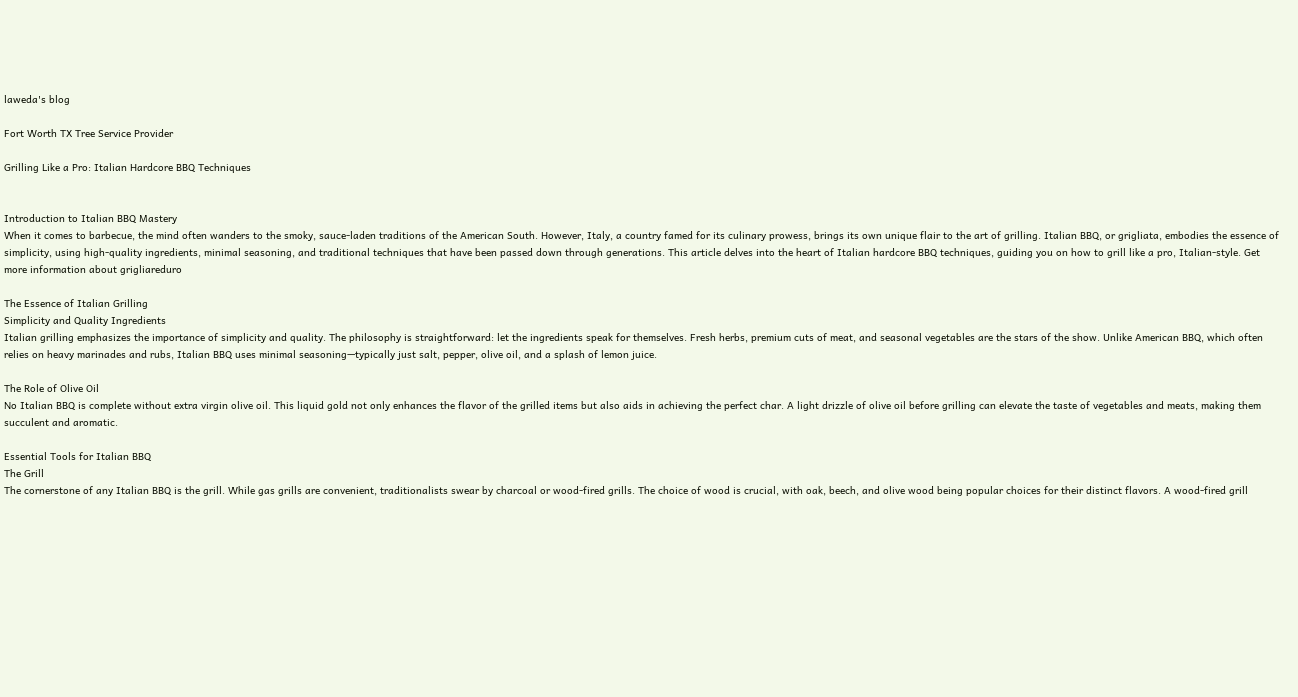laweda's blog

Fort Worth TX Tree Service Provider

Grilling Like a Pro: Italian Hardcore BBQ Techniques


Introduction to Italian BBQ Mastery
When it comes to barbecue, the mind often wanders to the smoky, sauce-laden traditions of the American South. However, Italy, a country famed for its culinary prowess, brings its own unique flair to the art of grilling. Italian BBQ, or grigliata, embodies the essence of simplicity, using high-quality ingredients, minimal seasoning, and traditional techniques that have been passed down through generations. This article delves into the heart of Italian hardcore BBQ techniques, guiding you on how to grill like a pro, Italian-style. Get more information about grigliareduro

The Essence of Italian Grilling
Simplicity and Quality Ingredients
Italian grilling emphasizes the importance of simplicity and quality. The philosophy is straightforward: let the ingredients speak for themselves. Fresh herbs, premium cuts of meat, and seasonal vegetables are the stars of the show. Unlike American BBQ, which often relies on heavy marinades and rubs, Italian BBQ uses minimal seasoning—typically just salt, pepper, olive oil, and a splash of lemon juice.

The Role of Olive Oil
No Italian BBQ is complete without extra virgin olive oil. This liquid gold not only enhances the flavor of the grilled items but also aids in achieving the perfect char. A light drizzle of olive oil before grilling can elevate the taste of vegetables and meats, making them succulent and aromatic.

Essential Tools for Italian BBQ
The Grill
The cornerstone of any Italian BBQ is the grill. While gas grills are convenient, traditionalists swear by charcoal or wood-fired grills. The choice of wood is crucial, with oak, beech, and olive wood being popular choices for their distinct flavors. A wood-fired grill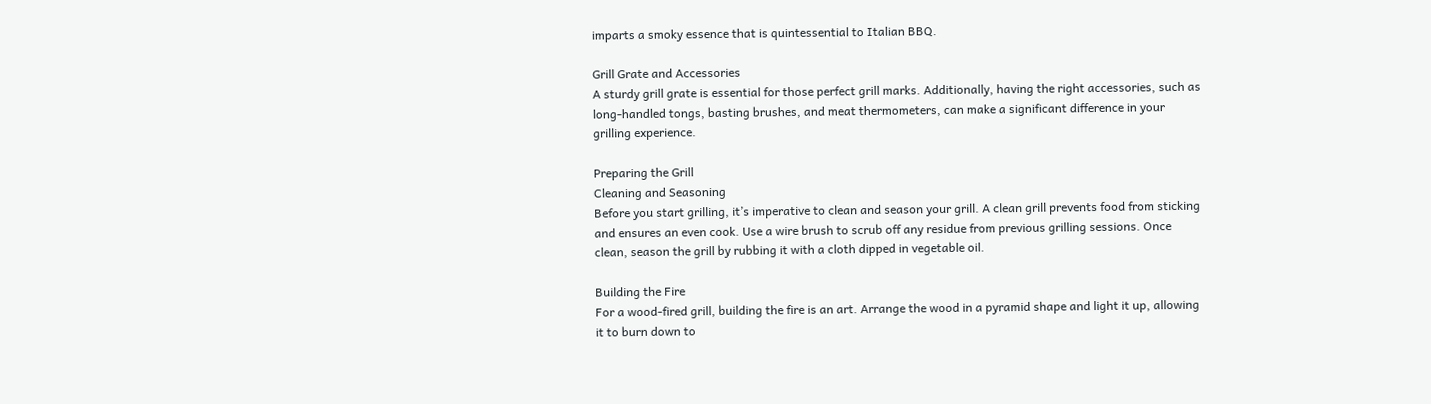imparts a smoky essence that is quintessential to Italian BBQ.

Grill Grate and Accessories
A sturdy grill grate is essential for those perfect grill marks. Additionally, having the right accessories, such as long-handled tongs, basting brushes, and meat thermometers, can make a significant difference in your grilling experience.

Preparing the Grill
Cleaning and Seasoning
Before you start grilling, it’s imperative to clean and season your grill. A clean grill prevents food from sticking and ensures an even cook. Use a wire brush to scrub off any residue from previous grilling sessions. Once clean, season the grill by rubbing it with a cloth dipped in vegetable oil.

Building the Fire
For a wood-fired grill, building the fire is an art. Arrange the wood in a pyramid shape and light it up, allowing it to burn down to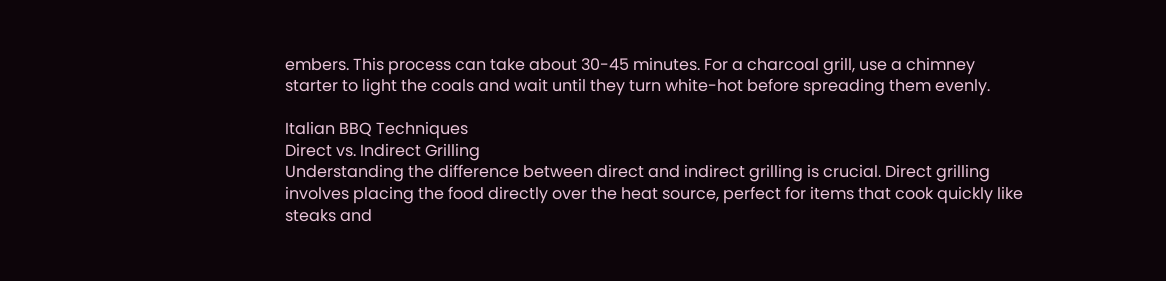embers. This process can take about 30-45 minutes. For a charcoal grill, use a chimney starter to light the coals and wait until they turn white-hot before spreading them evenly.

Italian BBQ Techniques
Direct vs. Indirect Grilling
Understanding the difference between direct and indirect grilling is crucial. Direct grilling involves placing the food directly over the heat source, perfect for items that cook quickly like steaks and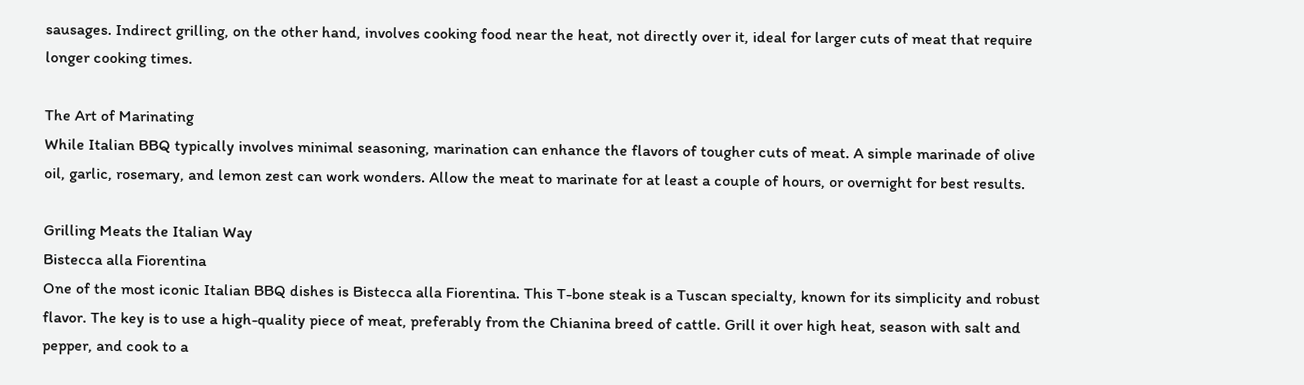sausages. Indirect grilling, on the other hand, involves cooking food near the heat, not directly over it, ideal for larger cuts of meat that require longer cooking times.

The Art of Marinating
While Italian BBQ typically involves minimal seasoning, marination can enhance the flavors of tougher cuts of meat. A simple marinade of olive oil, garlic, rosemary, and lemon zest can work wonders. Allow the meat to marinate for at least a couple of hours, or overnight for best results.

Grilling Meats the Italian Way
Bistecca alla Fiorentina
One of the most iconic Italian BBQ dishes is Bistecca alla Fiorentina. This T-bone steak is a Tuscan specialty, known for its simplicity and robust flavor. The key is to use a high-quality piece of meat, preferably from the Chianina breed of cattle. Grill it over high heat, season with salt and pepper, and cook to a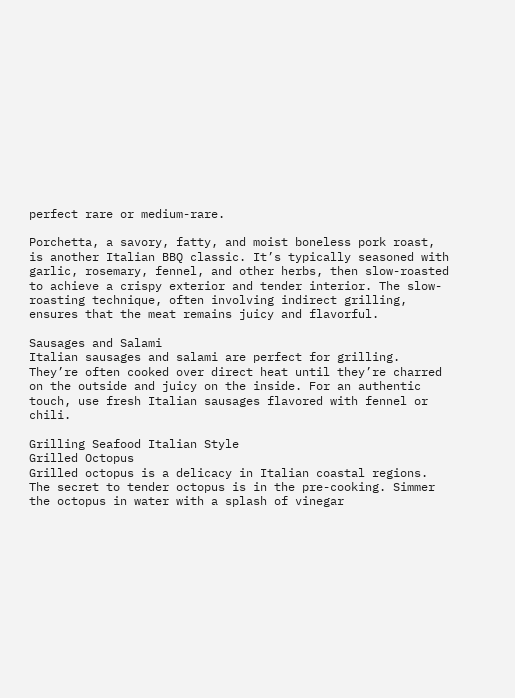perfect rare or medium-rare.

Porchetta, a savory, fatty, and moist boneless pork roast, is another Italian BBQ classic. It’s typically seasoned with garlic, rosemary, fennel, and other herbs, then slow-roasted to achieve a crispy exterior and tender interior. The slow-roasting technique, often involving indirect grilling, ensures that the meat remains juicy and flavorful.

Sausages and Salami
Italian sausages and salami are perfect for grilling. They’re often cooked over direct heat until they’re charred on the outside and juicy on the inside. For an authentic touch, use fresh Italian sausages flavored with fennel or chili.

Grilling Seafood Italian Style
Grilled Octopus
Grilled octopus is a delicacy in Italian coastal regions. The secret to tender octopus is in the pre-cooking. Simmer the octopus in water with a splash of vinegar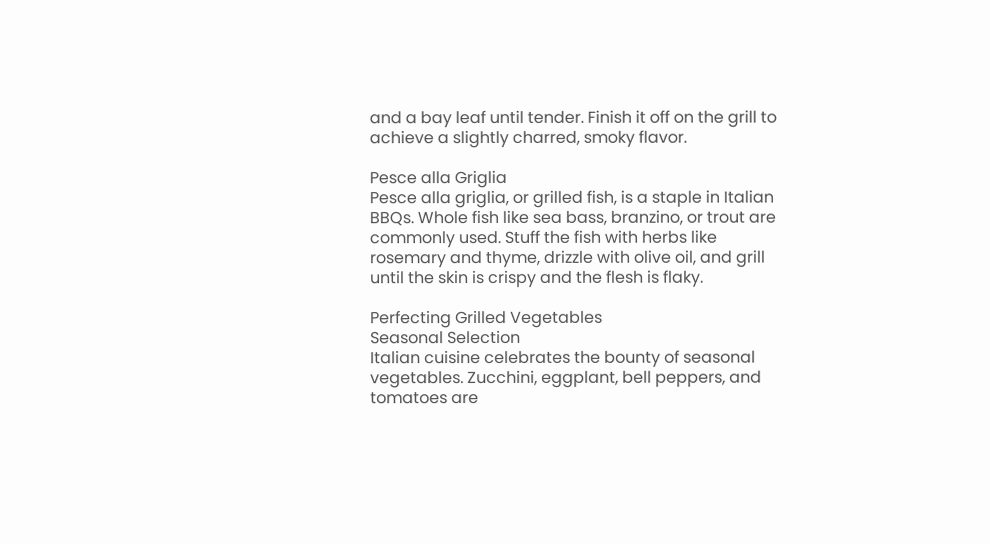and a bay leaf until tender. Finish it off on the grill to achieve a slightly charred, smoky flavor.

Pesce alla Griglia
Pesce alla griglia, or grilled fish, is a staple in Italian BBQs. Whole fish like sea bass, branzino, or trout are commonly used. Stuff the fish with herbs like rosemary and thyme, drizzle with olive oil, and grill until the skin is crispy and the flesh is flaky.

Perfecting Grilled Vegetables
Seasonal Selection
Italian cuisine celebrates the bounty of seasonal vegetables. Zucchini, eggplant, bell peppers, and tomatoes are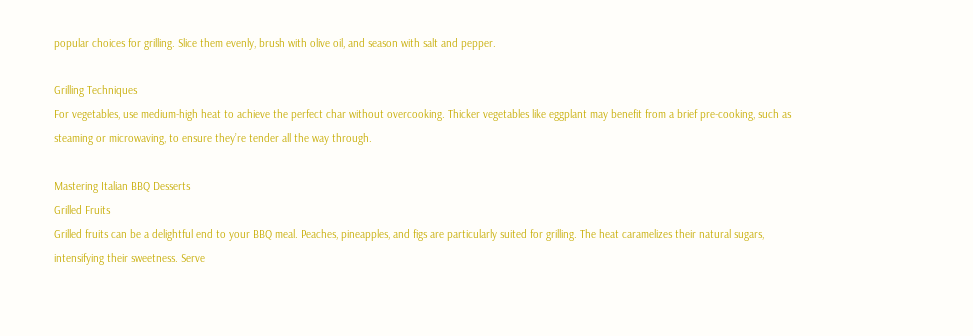popular choices for grilling. Slice them evenly, brush with olive oil, and season with salt and pepper.

Grilling Techniques
For vegetables, use medium-high heat to achieve the perfect char without overcooking. Thicker vegetables like eggplant may benefit from a brief pre-cooking, such as steaming or microwaving, to ensure they’re tender all the way through.

Mastering Italian BBQ Desserts
Grilled Fruits
Grilled fruits can be a delightful end to your BBQ meal. Peaches, pineapples, and figs are particularly suited for grilling. The heat caramelizes their natural sugars, intensifying their sweetness. Serve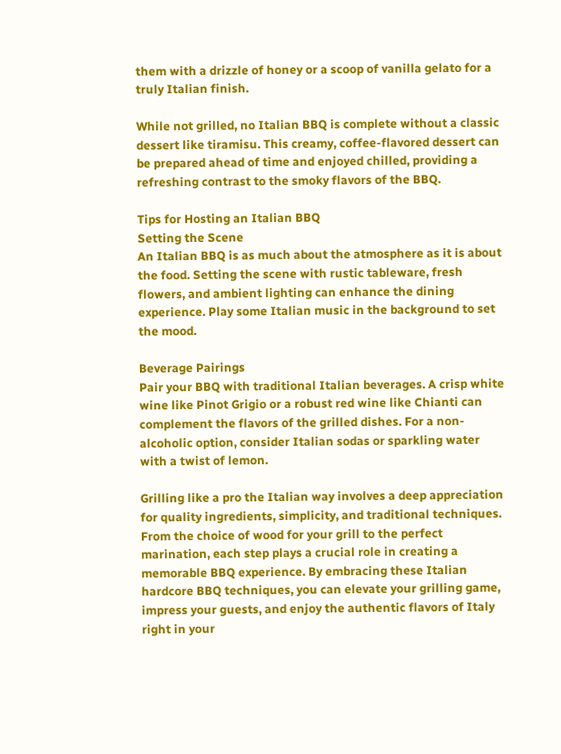them with a drizzle of honey or a scoop of vanilla gelato for a truly Italian finish.

While not grilled, no Italian BBQ is complete without a classic dessert like tiramisu. This creamy, coffee-flavored dessert can be prepared ahead of time and enjoyed chilled, providing a refreshing contrast to the smoky flavors of the BBQ.

Tips for Hosting an Italian BBQ
Setting the Scene
An Italian BBQ is as much about the atmosphere as it is about the food. Setting the scene with rustic tableware, fresh flowers, and ambient lighting can enhance the dining experience. Play some Italian music in the background to set the mood.

Beverage Pairings
Pair your BBQ with traditional Italian beverages. A crisp white wine like Pinot Grigio or a robust red wine like Chianti can complement the flavors of the grilled dishes. For a non-alcoholic option, consider Italian sodas or sparkling water with a twist of lemon.

Grilling like a pro the Italian way involves a deep appreciation for quality ingredients, simplicity, and traditional techniques. From the choice of wood for your grill to the perfect marination, each step plays a crucial role in creating a memorable BBQ experience. By embracing these Italian hardcore BBQ techniques, you can elevate your grilling game, impress your guests, and enjoy the authentic flavors of Italy right in your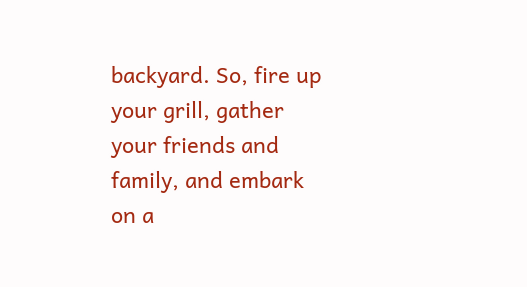backyard. So, fire up your grill, gather your friends and family, and embark on a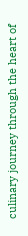culinary journey through the heart of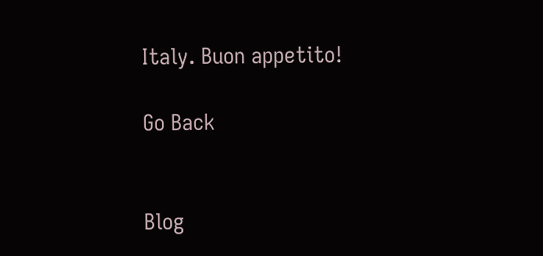Italy. Buon appetito!

Go Back


Blog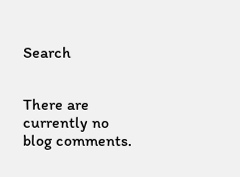Search


There are currently no blog comments.